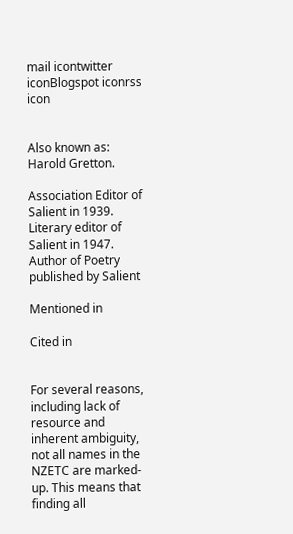mail icontwitter iconBlogspot iconrss icon


Also known as: Harold Gretton.

Association Editor of Salient in 1939. Literary editor of Salient in 1947. Author of Poetry published by Salient

Mentioned in

Cited in


For several reasons, including lack of resource and inherent ambiguity, not all names in the NZETC are marked-up. This means that finding all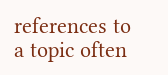references to a topic often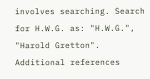involves searching. Search for H.W.G. as: "H.W.G.", "Harold Gretton". Additional references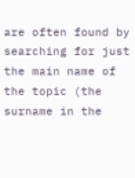are often found by searching for just the main name of the topic (the surname in the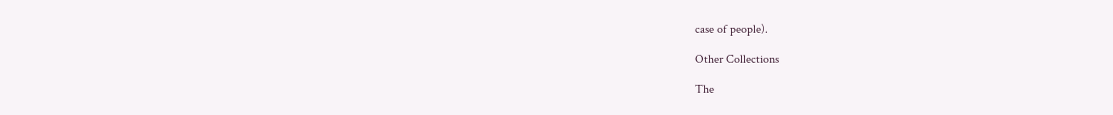case of people).

Other Collections

The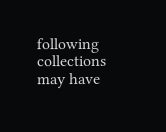following collections may have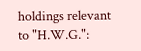holdings relevant to "H.W.G.":